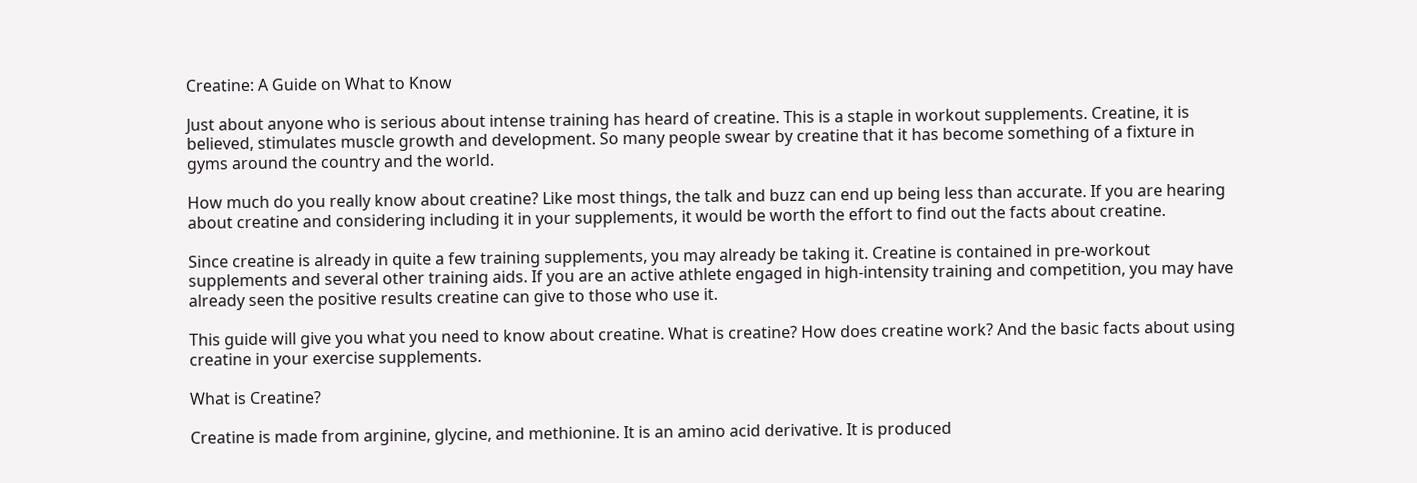Creatine: A Guide on What to Know

Just about anyone who is serious about intense training has heard of creatine. This is a staple in workout supplements. Creatine, it is believed, stimulates muscle growth and development. So many people swear by creatine that it has become something of a fixture in gyms around the country and the world.

How much do you really know about creatine? Like most things, the talk and buzz can end up being less than accurate. If you are hearing about creatine and considering including it in your supplements, it would be worth the effort to find out the facts about creatine.

Since creatine is already in quite a few training supplements, you may already be taking it. Creatine is contained in pre-workout supplements and several other training aids. If you are an active athlete engaged in high-intensity training and competition, you may have already seen the positive results creatine can give to those who use it.

This guide will give you what you need to know about creatine. What is creatine? How does creatine work? And the basic facts about using creatine in your exercise supplements.

What is Creatine?

Creatine is made from arginine, glycine, and methionine. It is an amino acid derivative. It is produced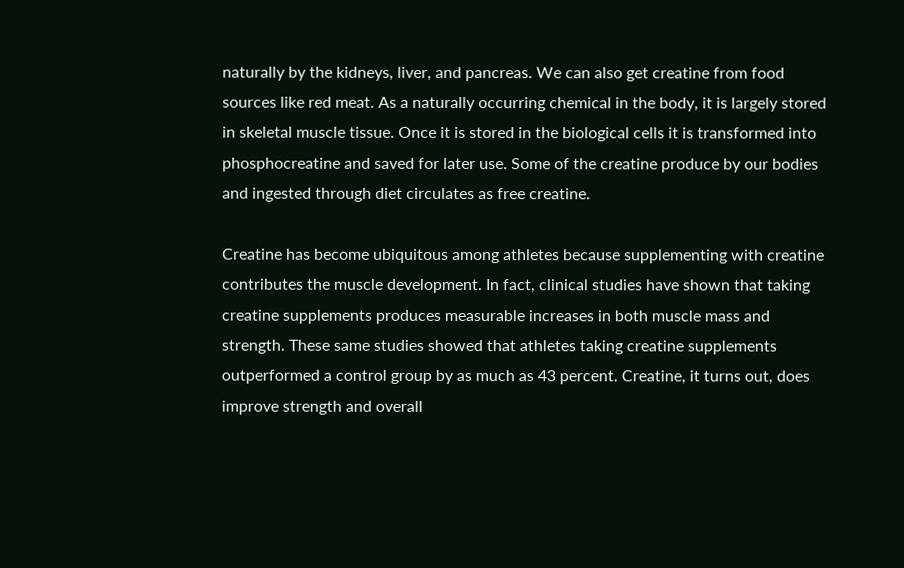naturally by the kidneys, liver, and pancreas. We can also get creatine from food sources like red meat. As a naturally occurring chemical in the body, it is largely stored in skeletal muscle tissue. Once it is stored in the biological cells it is transformed into phosphocreatine and saved for later use. Some of the creatine produce by our bodies and ingested through diet circulates as free creatine.

Creatine has become ubiquitous among athletes because supplementing with creatine contributes the muscle development. In fact, clinical studies have shown that taking creatine supplements produces measurable increases in both muscle mass and strength. These same studies showed that athletes taking creatine supplements outperformed a control group by as much as 43 percent. Creatine, it turns out, does improve strength and overall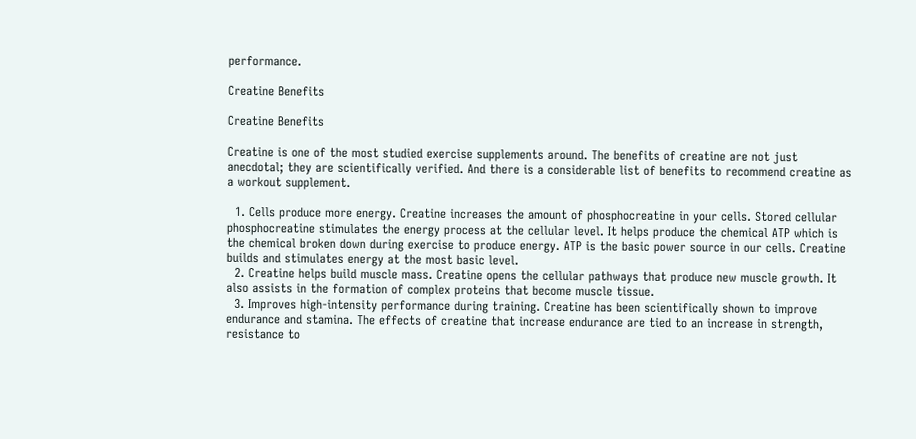performance.

Creatine Benefits

Creatine Benefits

Creatine is one of the most studied exercise supplements around. The benefits of creatine are not just anecdotal; they are scientifically verified. And there is a considerable list of benefits to recommend creatine as a workout supplement.

  1. Cells produce more energy. Creatine increases the amount of phosphocreatine in your cells. Stored cellular phosphocreatine stimulates the energy process at the cellular level. It helps produce the chemical ATP which is the chemical broken down during exercise to produce energy. ATP is the basic power source in our cells. Creatine builds and stimulates energy at the most basic level.
  2. Creatine helps build muscle mass. Creatine opens the cellular pathways that produce new muscle growth. It also assists in the formation of complex proteins that become muscle tissue.
  3. Improves high-intensity performance during training. Creatine has been scientifically shown to improve endurance and stamina. The effects of creatine that increase endurance are tied to an increase in strength, resistance to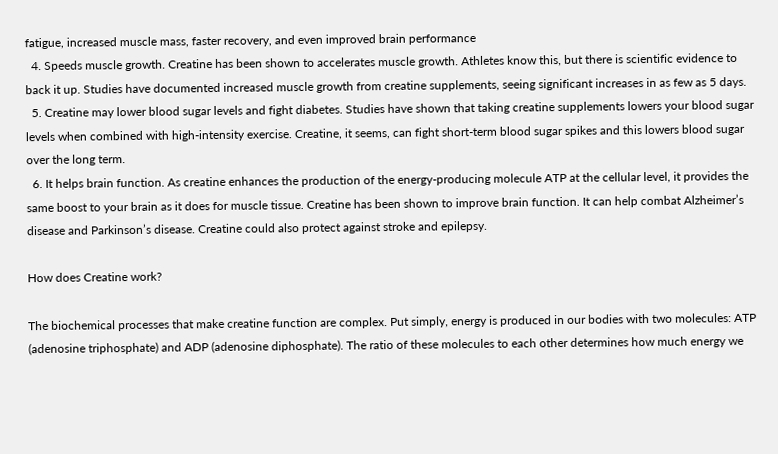fatigue, increased muscle mass, faster recovery, and even improved brain performance
  4. Speeds muscle growth. Creatine has been shown to accelerates muscle growth. Athletes know this, but there is scientific evidence to back it up. Studies have documented increased muscle growth from creatine supplements, seeing significant increases in as few as 5 days.
  5. Creatine may lower blood sugar levels and fight diabetes. Studies have shown that taking creatine supplements lowers your blood sugar levels when combined with high-intensity exercise. Creatine, it seems, can fight short-term blood sugar spikes and this lowers blood sugar over the long term.
  6. It helps brain function. As creatine enhances the production of the energy-producing molecule ATP at the cellular level, it provides the same boost to your brain as it does for muscle tissue. Creatine has been shown to improve brain function. It can help combat Alzheimer’s disease and Parkinson’s disease. Creatine could also protect against stroke and epilepsy.

How does Creatine work?

The biochemical processes that make creatine function are complex. Put simply, energy is produced in our bodies with two molecules: ATP (adenosine triphosphate) and ADP (adenosine diphosphate). The ratio of these molecules to each other determines how much energy we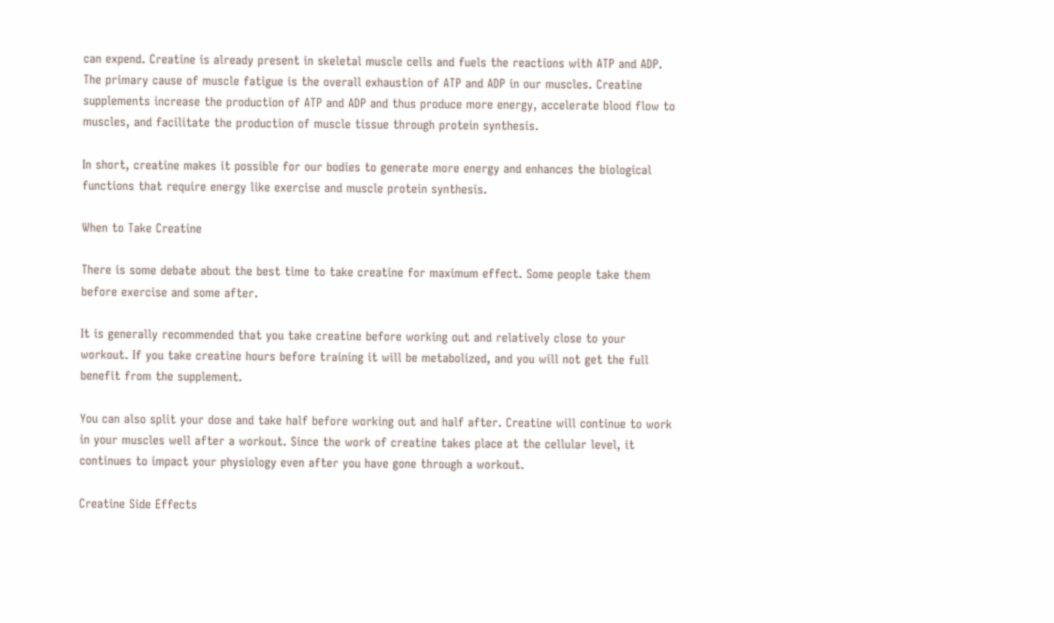can expend. Creatine is already present in skeletal muscle cells and fuels the reactions with ATP and ADP. The primary cause of muscle fatigue is the overall exhaustion of ATP and ADP in our muscles. Creatine supplements increase the production of ATP and ADP and thus produce more energy, accelerate blood flow to muscles, and facilitate the production of muscle tissue through protein synthesis.

In short, creatine makes it possible for our bodies to generate more energy and enhances the biological functions that require energy like exercise and muscle protein synthesis.

When to Take Creatine

There is some debate about the best time to take creatine for maximum effect. Some people take them before exercise and some after.

It is generally recommended that you take creatine before working out and relatively close to your workout. If you take creatine hours before training it will be metabolized, and you will not get the full benefit from the supplement.

You can also split your dose and take half before working out and half after. Creatine will continue to work in your muscles well after a workout. Since the work of creatine takes place at the cellular level, it continues to impact your physiology even after you have gone through a workout.

Creatine Side Effects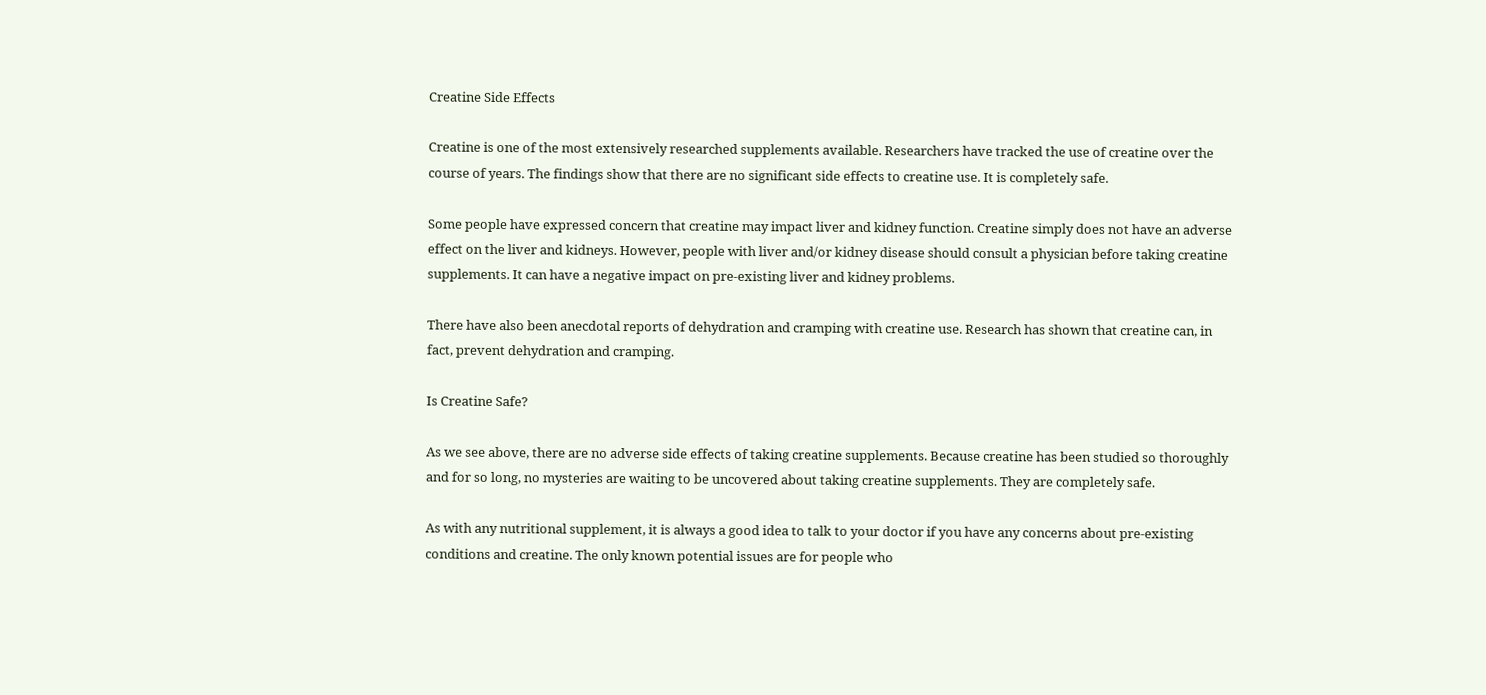Creatine Side Effects

Creatine is one of the most extensively researched supplements available. Researchers have tracked the use of creatine over the course of years. The findings show that there are no significant side effects to creatine use. It is completely safe.

Some people have expressed concern that creatine may impact liver and kidney function. Creatine simply does not have an adverse effect on the liver and kidneys. However, people with liver and/or kidney disease should consult a physician before taking creatine supplements. It can have a negative impact on pre-existing liver and kidney problems.

There have also been anecdotal reports of dehydration and cramping with creatine use. Research has shown that creatine can, in fact, prevent dehydration and cramping.

Is Creatine Safe?

As we see above, there are no adverse side effects of taking creatine supplements. Because creatine has been studied so thoroughly and for so long, no mysteries are waiting to be uncovered about taking creatine supplements. They are completely safe.

As with any nutritional supplement, it is always a good idea to talk to your doctor if you have any concerns about pre-existing conditions and creatine. The only known potential issues are for people who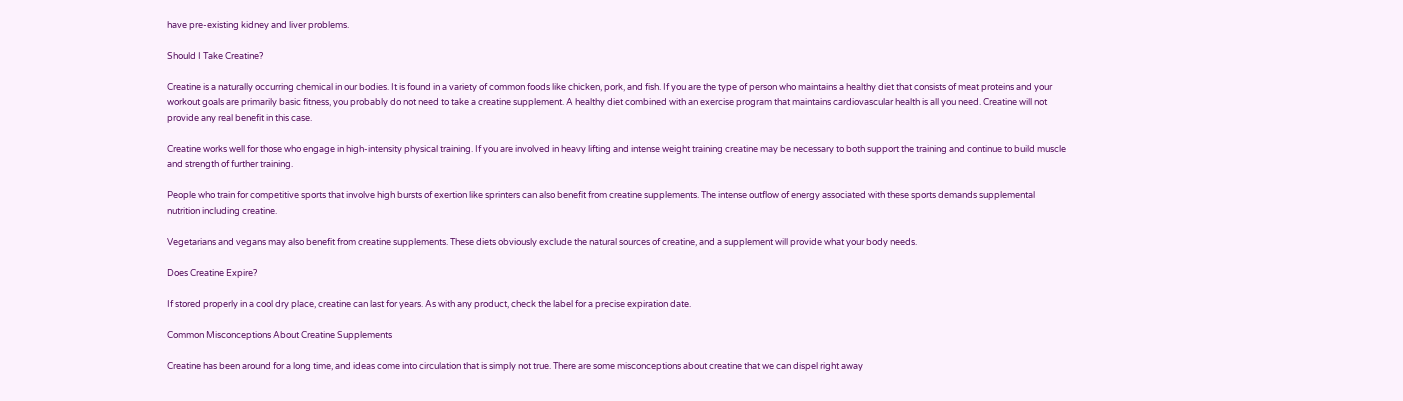have pre-existing kidney and liver problems.

Should I Take Creatine?

Creatine is a naturally occurring chemical in our bodies. It is found in a variety of common foods like chicken, pork, and fish. If you are the type of person who maintains a healthy diet that consists of meat proteins and your workout goals are primarily basic fitness, you probably do not need to take a creatine supplement. A healthy diet combined with an exercise program that maintains cardiovascular health is all you need. Creatine will not provide any real benefit in this case.

Creatine works well for those who engage in high-intensity physical training. If you are involved in heavy lifting and intense weight training creatine may be necessary to both support the training and continue to build muscle and strength of further training.

People who train for competitive sports that involve high bursts of exertion like sprinters can also benefit from creatine supplements. The intense outflow of energy associated with these sports demands supplemental nutrition including creatine.

Vegetarians and vegans may also benefit from creatine supplements. These diets obviously exclude the natural sources of creatine, and a supplement will provide what your body needs.

Does Creatine Expire?

If stored properly in a cool dry place, creatine can last for years. As with any product, check the label for a precise expiration date.

Common Misconceptions About Creatine Supplements

Creatine has been around for a long time, and ideas come into circulation that is simply not true. There are some misconceptions about creatine that we can dispel right away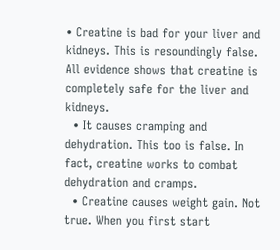• Creatine is bad for your liver and kidneys. This is resoundingly false. All evidence shows that creatine is completely safe for the liver and kidneys.
  • It causes cramping and dehydration. This too is false. In fact, creatine works to combat dehydration and cramps.
  • Creatine causes weight gain. Not true. When you first start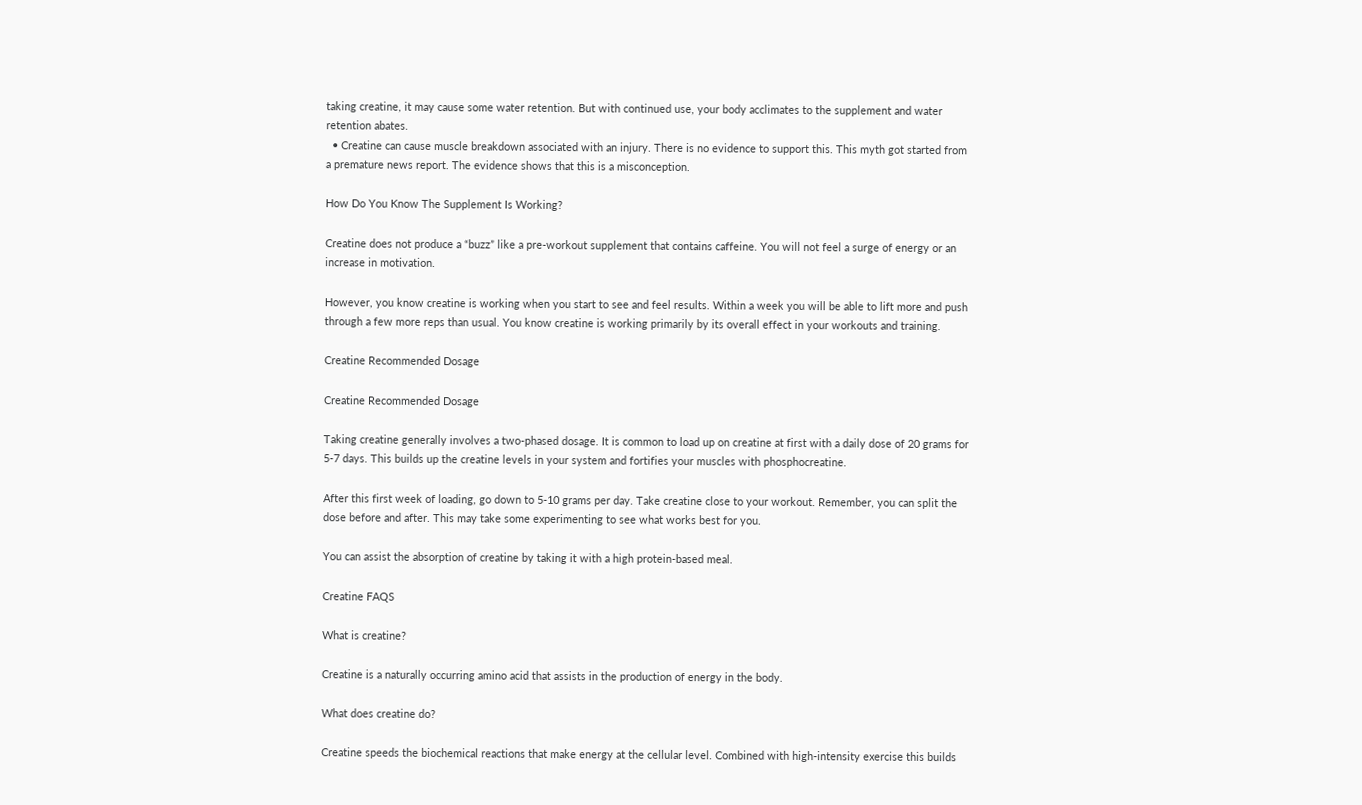taking creatine, it may cause some water retention. But with continued use, your body acclimates to the supplement and water retention abates.
  • Creatine can cause muscle breakdown associated with an injury. There is no evidence to support this. This myth got started from a premature news report. The evidence shows that this is a misconception.

How Do You Know The Supplement Is Working?

Creatine does not produce a “buzz” like a pre-workout supplement that contains caffeine. You will not feel a surge of energy or an increase in motivation.

However, you know creatine is working when you start to see and feel results. Within a week you will be able to lift more and push through a few more reps than usual. You know creatine is working primarily by its overall effect in your workouts and training.

Creatine Recommended Dosage

Creatine Recommended Dosage

Taking creatine generally involves a two-phased dosage. It is common to load up on creatine at first with a daily dose of 20 grams for 5-7 days. This builds up the creatine levels in your system and fortifies your muscles with phosphocreatine.

After this first week of loading, go down to 5-10 grams per day. Take creatine close to your workout. Remember, you can split the dose before and after. This may take some experimenting to see what works best for you.

You can assist the absorption of creatine by taking it with a high protein-based meal.

Creatine FAQS

What is creatine?

Creatine is a naturally occurring amino acid that assists in the production of energy in the body.

What does creatine do?

Creatine speeds the biochemical reactions that make energy at the cellular level. Combined with high-intensity exercise this builds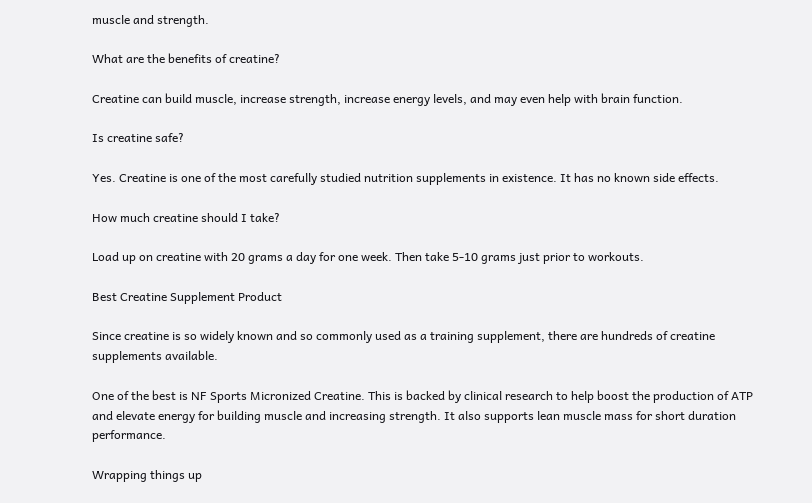muscle and strength.

What are the benefits of creatine?

Creatine can build muscle, increase strength, increase energy levels, and may even help with brain function.

Is creatine safe?

Yes. Creatine is one of the most carefully studied nutrition supplements in existence. It has no known side effects.

How much creatine should I take?

Load up on creatine with 20 grams a day for one week. Then take 5-10 grams just prior to workouts.

Best Creatine Supplement Product

Since creatine is so widely known and so commonly used as a training supplement, there are hundreds of creatine supplements available.

One of the best is NF Sports Micronized Creatine. This is backed by clinical research to help boost the production of ATP and elevate energy for building muscle and increasing strength. It also supports lean muscle mass for short duration performance.

Wrapping things up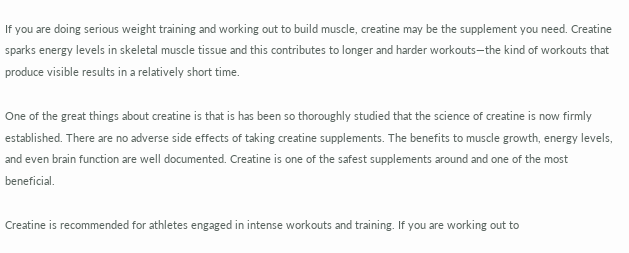If you are doing serious weight training and working out to build muscle, creatine may be the supplement you need. Creatine sparks energy levels in skeletal muscle tissue and this contributes to longer and harder workouts—the kind of workouts that produce visible results in a relatively short time.

One of the great things about creatine is that is has been so thoroughly studied that the science of creatine is now firmly established. There are no adverse side effects of taking creatine supplements. The benefits to muscle growth, energy levels, and even brain function are well documented. Creatine is one of the safest supplements around and one of the most beneficial.

Creatine is recommended for athletes engaged in intense workouts and training. If you are working out to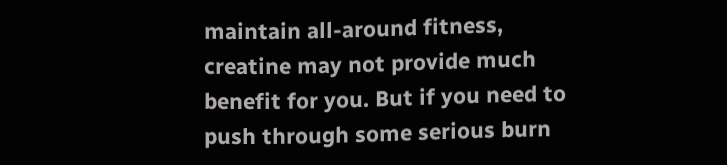maintain all-around fitness, creatine may not provide much benefit for you. But if you need to push through some serious burn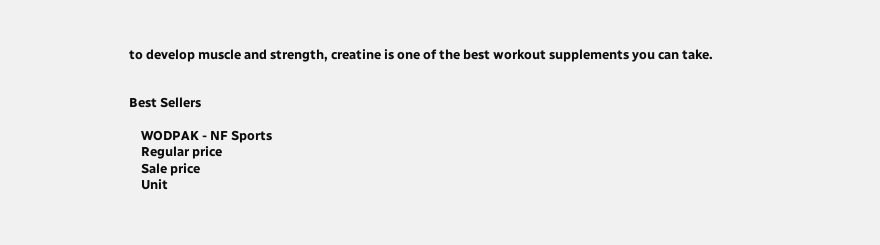to develop muscle and strength, creatine is one of the best workout supplements you can take.


Best Sellers

    WODPAK - NF Sports
    Regular price
    Sale price
    Unit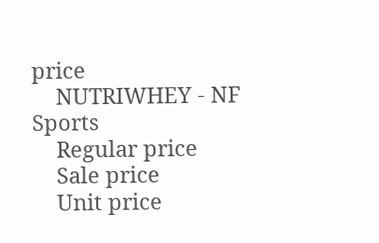price
    NUTRIWHEY - NF Sports
    Regular price
    Sale price
    Unit price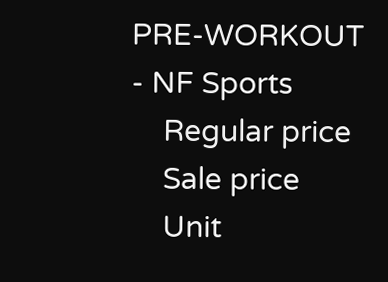PRE-WORKOUT - NF Sports
    Regular price
    Sale price
    Unit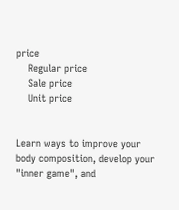price
    Regular price
    Sale price
    Unit price


Learn ways to improve your body composition, develop your "inner game", and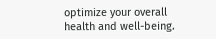optimize your overall health and well-being.